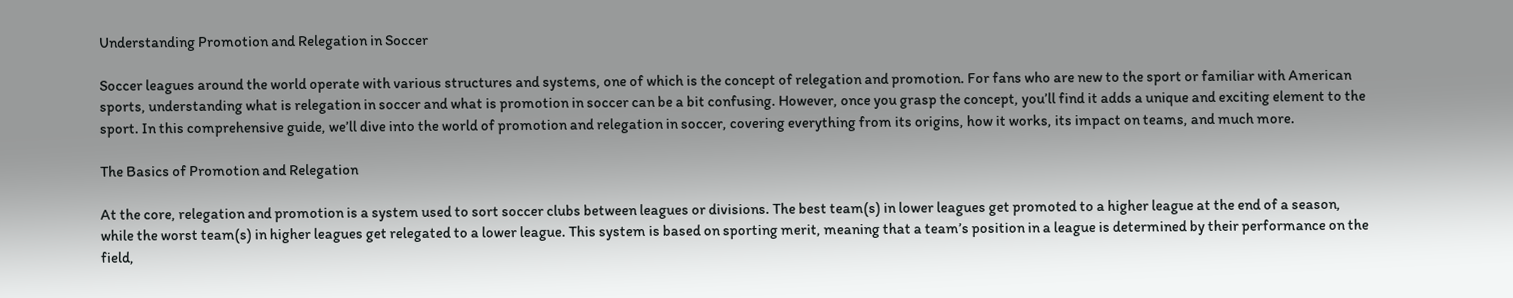Understanding Promotion and Relegation in Soccer

Soccer leagues around the world operate with various structures and systems, one of which is the concept of relegation and promotion. For fans who are new to the sport or familiar with American sports, understanding what is relegation in soccer and what is promotion in soccer can be a bit confusing. However, once you grasp the concept, you’ll find it adds a unique and exciting element to the sport. In this comprehensive guide, we’ll dive into the world of promotion and relegation in soccer, covering everything from its origins, how it works, its impact on teams, and much more.

The Basics of Promotion and Relegation

At the core, relegation and promotion is a system used to sort soccer clubs between leagues or divisions. The best team(s) in lower leagues get promoted to a higher league at the end of a season, while the worst team(s) in higher leagues get relegated to a lower league. This system is based on sporting merit, meaning that a team’s position in a league is determined by their performance on the field,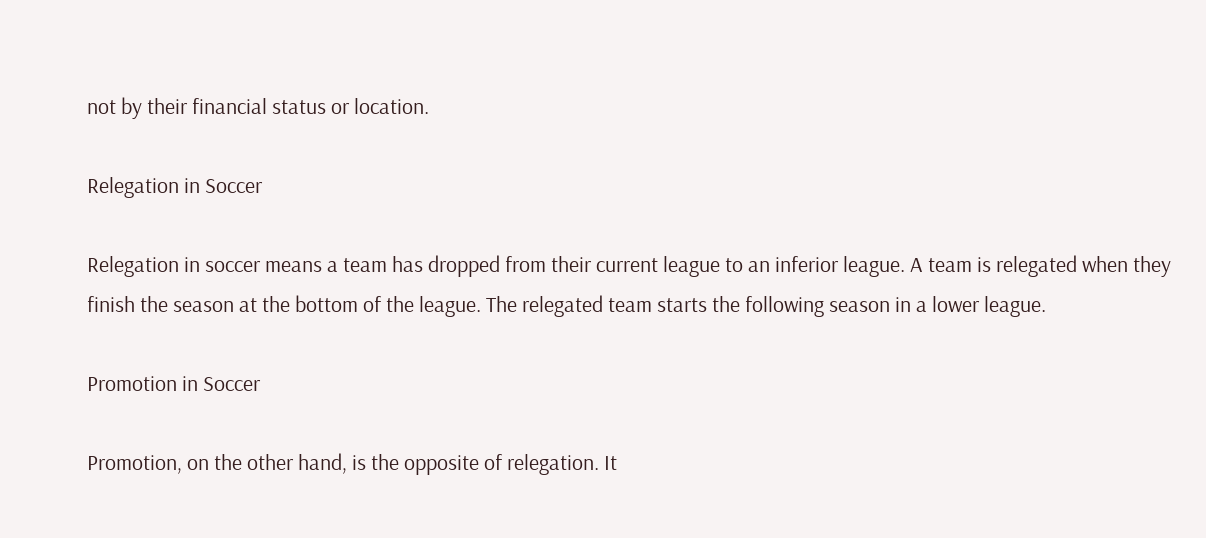not by their financial status or location.

Relegation in Soccer

Relegation in soccer means a team has dropped from their current league to an inferior league. A team is relegated when they finish the season at the bottom of the league. The relegated team starts the following season in a lower league.

Promotion in Soccer

Promotion, on the other hand, is the opposite of relegation. It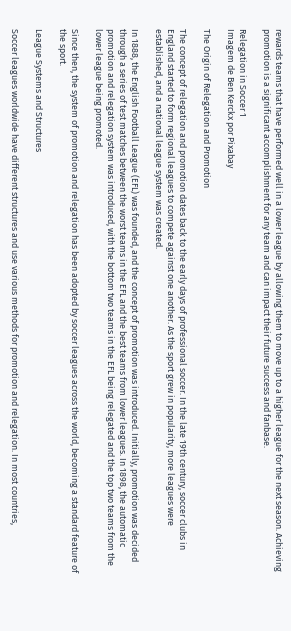rewards teams that have performed well in a lower league by allowing them to move up to a higher league for the next season. Achieving promotion is a significant accomplishment for any team and can impact their future success and fanbase.

Relegation in Soccer 1
Imagem de Ben Kerckx por Pixabay

The Origin of Relegation and Promotion

The concept of relegation and promotion dates back to the early days of professional soccer. In the late 19th century, soccer clubs in England started to form regional leagues to compete against one another. As the sport grew in popularity, more leagues were established, and a national league system was created.

In 1888, the English Football League (EFL) was founded, and the concept of promotion was introduced. Initially, promotion was decided through a series of test matches between the worst teams in the EFL and the best teams from lower leagues. In 1898, the automatic promotion and relegation system was introduced, with the bottom two teams in the EFL being relegated and the top two teams from the lower league being promoted.

Since then, the system of promotion and relegation has been adopted by soccer leagues across the world, becoming a standard feature of the sport.

League Systems and Structures

Soccer leagues worldwide have different structures and use various methods for promotion and relegation. In most countries,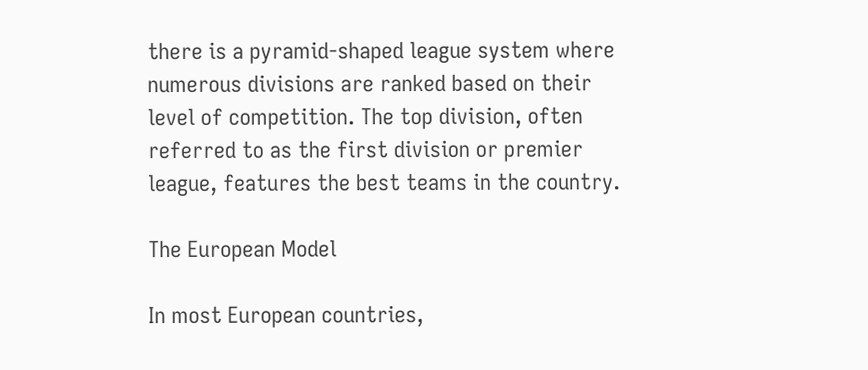there is a pyramid-shaped league system where numerous divisions are ranked based on their level of competition. The top division, often referred to as the first division or premier league, features the best teams in the country.

The European Model

In most European countries,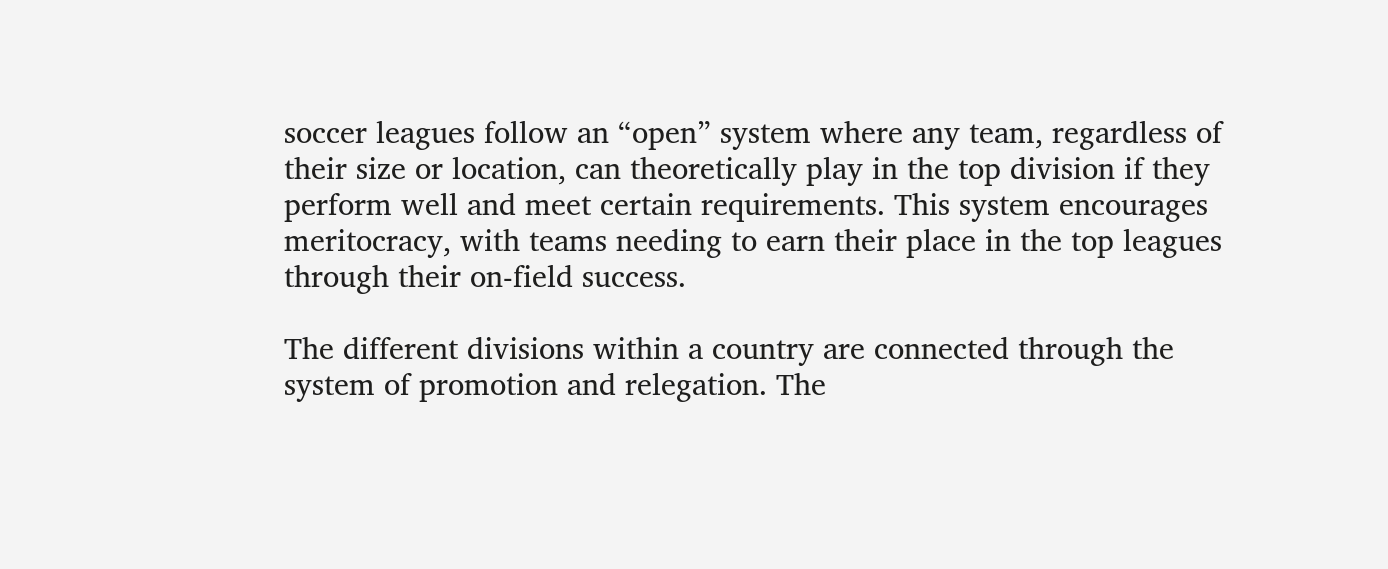soccer leagues follow an “open” system where any team, regardless of their size or location, can theoretically play in the top division if they perform well and meet certain requirements. This system encourages meritocracy, with teams needing to earn their place in the top leagues through their on-field success.

The different divisions within a country are connected through the system of promotion and relegation. The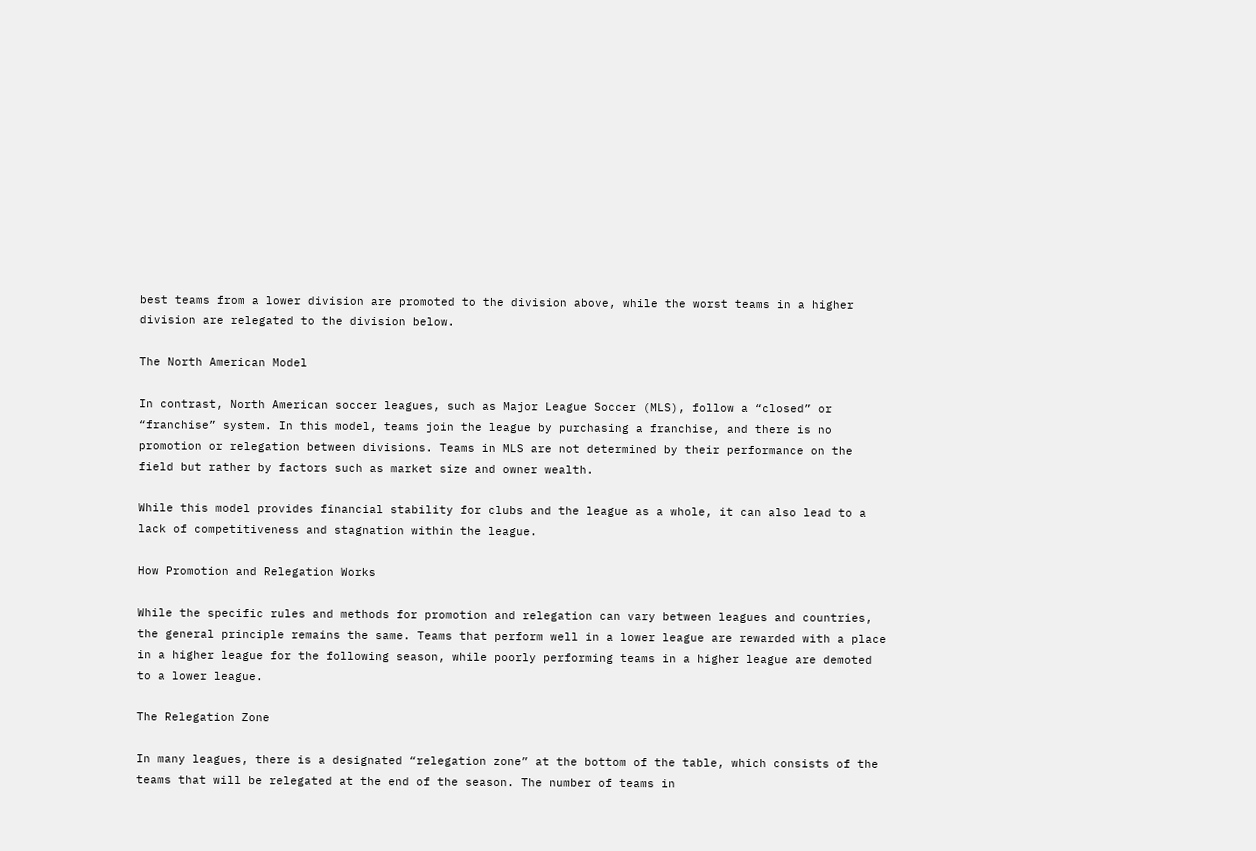best teams from a lower division are promoted to the division above, while the worst teams in a higher division are relegated to the division below.

The North American Model

In contrast, North American soccer leagues, such as Major League Soccer (MLS), follow a “closed” or “franchise” system. In this model, teams join the league by purchasing a franchise, and there is no promotion or relegation between divisions. Teams in MLS are not determined by their performance on the field but rather by factors such as market size and owner wealth.

While this model provides financial stability for clubs and the league as a whole, it can also lead to a lack of competitiveness and stagnation within the league.

How Promotion and Relegation Works

While the specific rules and methods for promotion and relegation can vary between leagues and countries, the general principle remains the same. Teams that perform well in a lower league are rewarded with a place in a higher league for the following season, while poorly performing teams in a higher league are demoted to a lower league.

The Relegation Zone

In many leagues, there is a designated “relegation zone” at the bottom of the table, which consists of the teams that will be relegated at the end of the season. The number of teams in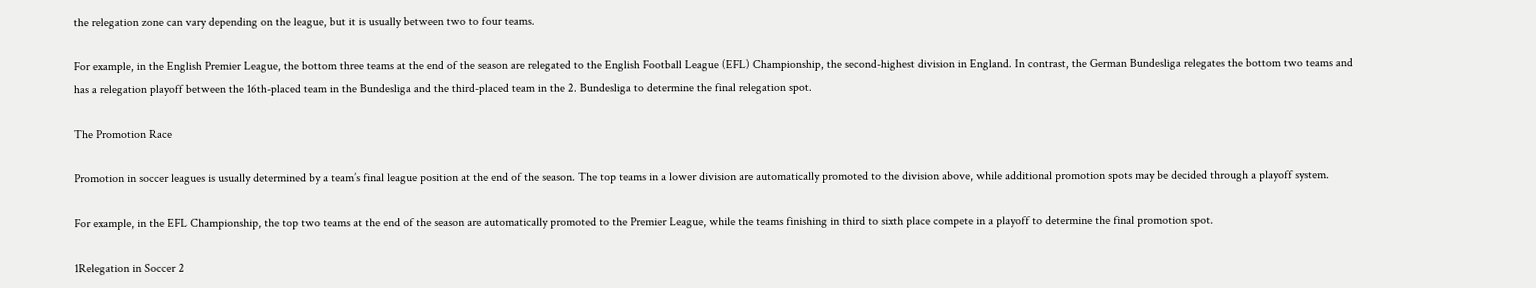the relegation zone can vary depending on the league, but it is usually between two to four teams.

For example, in the English Premier League, the bottom three teams at the end of the season are relegated to the English Football League (EFL) Championship, the second-highest division in England. In contrast, the German Bundesliga relegates the bottom two teams and has a relegation playoff between the 16th-placed team in the Bundesliga and the third-placed team in the 2. Bundesliga to determine the final relegation spot.

The Promotion Race

Promotion in soccer leagues is usually determined by a team’s final league position at the end of the season. The top teams in a lower division are automatically promoted to the division above, while additional promotion spots may be decided through a playoff system.

For example, in the EFL Championship, the top two teams at the end of the season are automatically promoted to the Premier League, while the teams finishing in third to sixth place compete in a playoff to determine the final promotion spot.

1Relegation in Soccer 2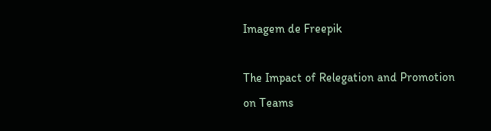Imagem de Freepik

The Impact of Relegation and Promotion on Teams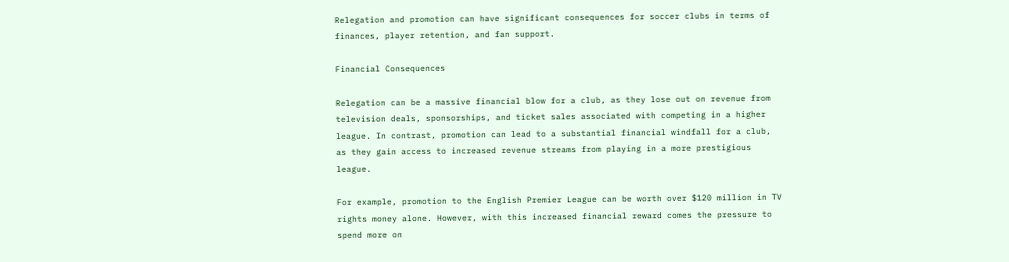Relegation and promotion can have significant consequences for soccer clubs in terms of finances, player retention, and fan support.

Financial Consequences

Relegation can be a massive financial blow for a club, as they lose out on revenue from television deals, sponsorships, and ticket sales associated with competing in a higher league. In contrast, promotion can lead to a substantial financial windfall for a club, as they gain access to increased revenue streams from playing in a more prestigious league.

For example, promotion to the English Premier League can be worth over $120 million in TV rights money alone. However, with this increased financial reward comes the pressure to spend more on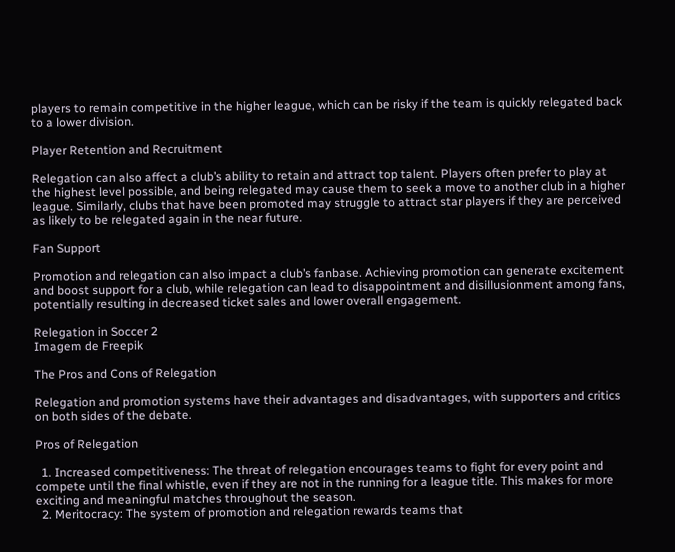players to remain competitive in the higher league, which can be risky if the team is quickly relegated back to a lower division.

Player Retention and Recruitment

Relegation can also affect a club’s ability to retain and attract top talent. Players often prefer to play at the highest level possible, and being relegated may cause them to seek a move to another club in a higher league. Similarly, clubs that have been promoted may struggle to attract star players if they are perceived as likely to be relegated again in the near future.

Fan Support

Promotion and relegation can also impact a club’s fanbase. Achieving promotion can generate excitement and boost support for a club, while relegation can lead to disappointment and disillusionment among fans, potentially resulting in decreased ticket sales and lower overall engagement.

Relegation in Soccer 2
Imagem de Freepik

The Pros and Cons of Relegation

Relegation and promotion systems have their advantages and disadvantages, with supporters and critics on both sides of the debate.

Pros of Relegation

  1. Increased competitiveness: The threat of relegation encourages teams to fight for every point and compete until the final whistle, even if they are not in the running for a league title. This makes for more exciting and meaningful matches throughout the season.
  2. Meritocracy: The system of promotion and relegation rewards teams that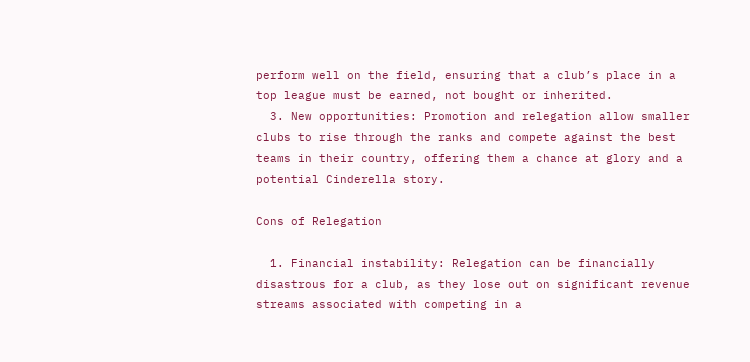perform well on the field, ensuring that a club’s place in a top league must be earned, not bought or inherited.
  3. New opportunities: Promotion and relegation allow smaller clubs to rise through the ranks and compete against the best teams in their country, offering them a chance at glory and a potential Cinderella story.

Cons of Relegation

  1. Financial instability: Relegation can be financially disastrous for a club, as they lose out on significant revenue streams associated with competing in a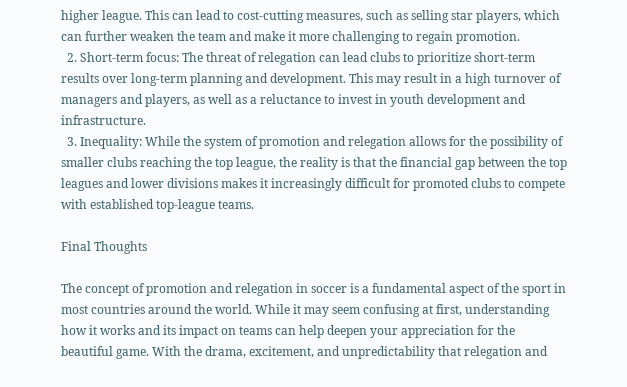higher league. This can lead to cost-cutting measures, such as selling star players, which can further weaken the team and make it more challenging to regain promotion.
  2. Short-term focus: The threat of relegation can lead clubs to prioritize short-term results over long-term planning and development. This may result in a high turnover of managers and players, as well as a reluctance to invest in youth development and infrastructure.
  3. Inequality: While the system of promotion and relegation allows for the possibility of smaller clubs reaching the top league, the reality is that the financial gap between the top leagues and lower divisions makes it increasingly difficult for promoted clubs to compete with established top-league teams.

Final Thoughts

The concept of promotion and relegation in soccer is a fundamental aspect of the sport in most countries around the world. While it may seem confusing at first, understanding how it works and its impact on teams can help deepen your appreciation for the beautiful game. With the drama, excitement, and unpredictability that relegation and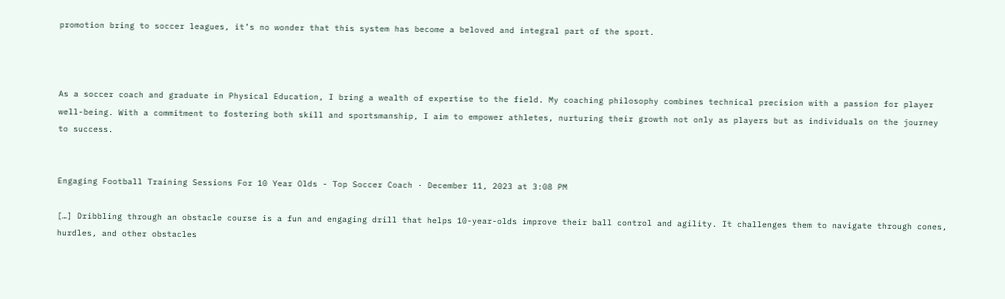promotion bring to soccer leagues, it’s no wonder that this system has become a beloved and integral part of the sport.



As a soccer coach and graduate in Physical Education, I bring a wealth of expertise to the field. My coaching philosophy combines technical precision with a passion for player well-being. With a commitment to fostering both skill and sportsmanship, I aim to empower athletes, nurturing their growth not only as players but as individuals on the journey to success.


Engaging Football Training Sessions For 10 Year Olds - Top Soccer Coach · December 11, 2023 at 3:08 PM

[…] Dribbling through an obstacle course is a fun and engaging drill that helps 10-year-olds improve their ball control and agility. It challenges them to navigate through cones, hurdles, and other obstacles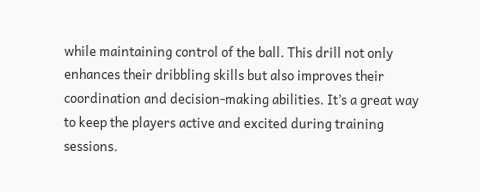while maintaining control of the ball. This drill not only enhances their dribbling skills but also improves their coordination and decision-making abilities. It’s a great way to keep the players active and excited during training sessions.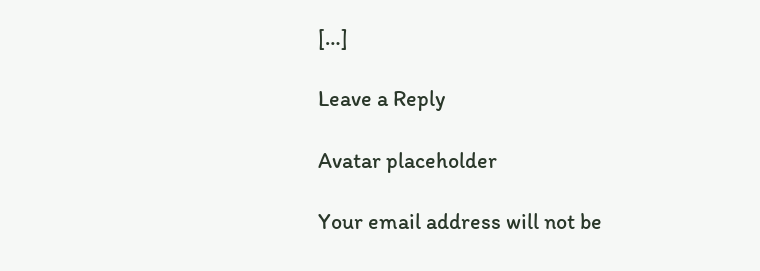[…]

Leave a Reply

Avatar placeholder

Your email address will not be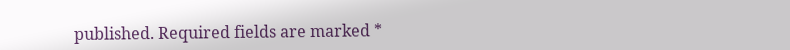published. Required fields are marked *